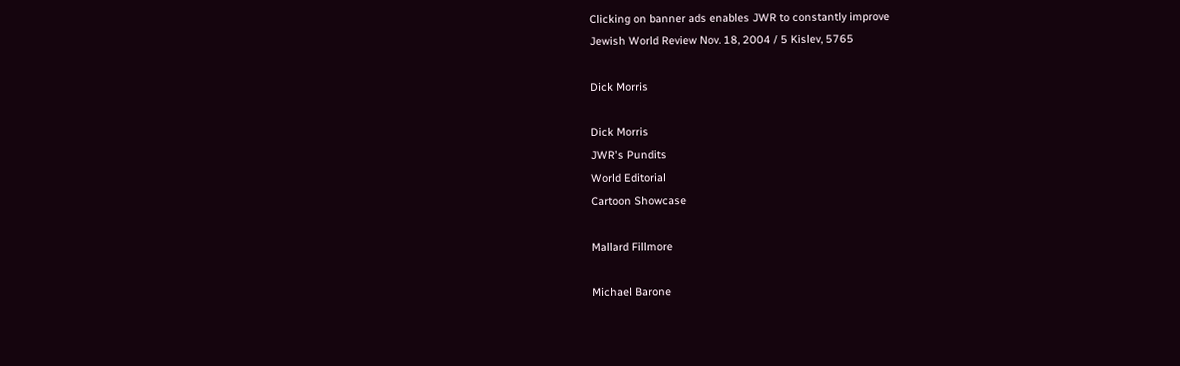Clicking on banner ads enables JWR to constantly improve
Jewish World Review Nov. 18, 2004 / 5 Kislev, 5765

Dick Morris

Dick Morris
JWR's Pundits
World Editorial
Cartoon Showcase

Mallard Fillmore

Michael Barone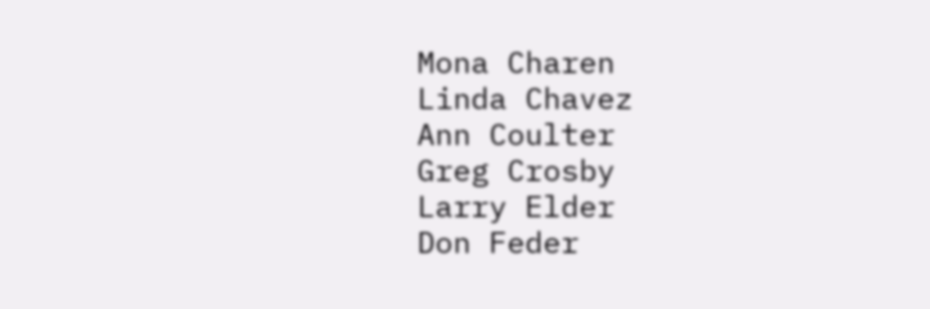Mona Charen
Linda Chavez
Ann Coulter
Greg Crosby
Larry Elder
Don Feder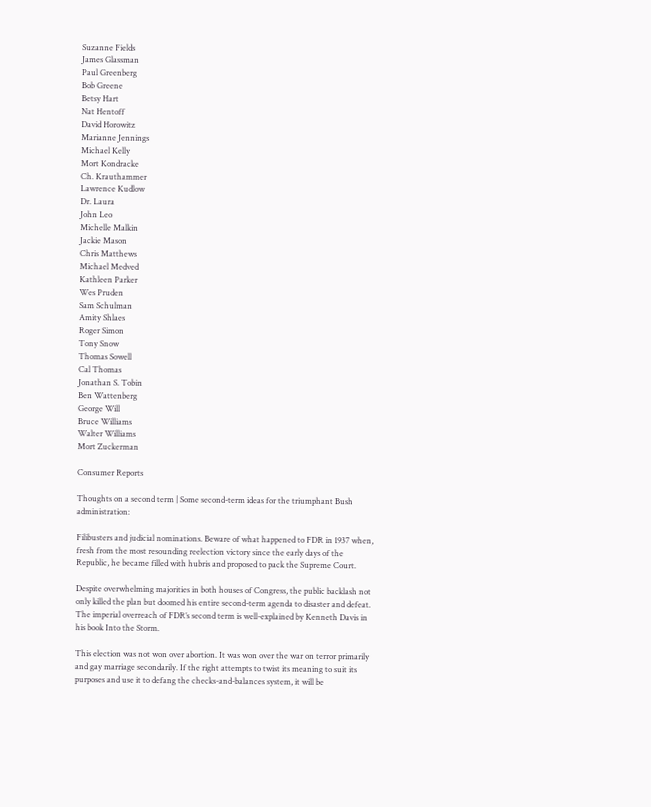Suzanne Fields
James Glassman
Paul Greenberg
Bob Greene
Betsy Hart
Nat Hentoff
David Horowitz
Marianne Jennings
Michael Kelly
Mort Kondracke
Ch. Krauthammer
Lawrence Kudlow
Dr. Laura
John Leo
Michelle Malkin
Jackie Mason
Chris Matthews
Michael Medved
Kathleen Parker
Wes Pruden
Sam Schulman
Amity Shlaes
Roger Simon
Tony Snow
Thomas Sowell
Cal Thomas
Jonathan S. Tobin
Ben Wattenberg
George Will
Bruce Williams
Walter Williams
Mort Zuckerman

Consumer Reports

Thoughts on a second term | Some second-term ideas for the triumphant Bush administration:

Filibusters and judicial nominations. Beware of what happened to FDR in 1937 when, fresh from the most resounding reelection victory since the early days of the Republic, he became filled with hubris and proposed to pack the Supreme Court.

Despite overwhelming majorities in both houses of Congress, the public backlash not only killed the plan but doomed his entire second-term agenda to disaster and defeat. The imperial overreach of FDR’s second term is well-explained by Kenneth Davis in his book Into the Storm.

This election was not won over abortion. It was won over the war on terror primarily and gay marriage secondarily. If the right attempts to twist its meaning to suit its purposes and use it to defang the checks-and-balances system, it will be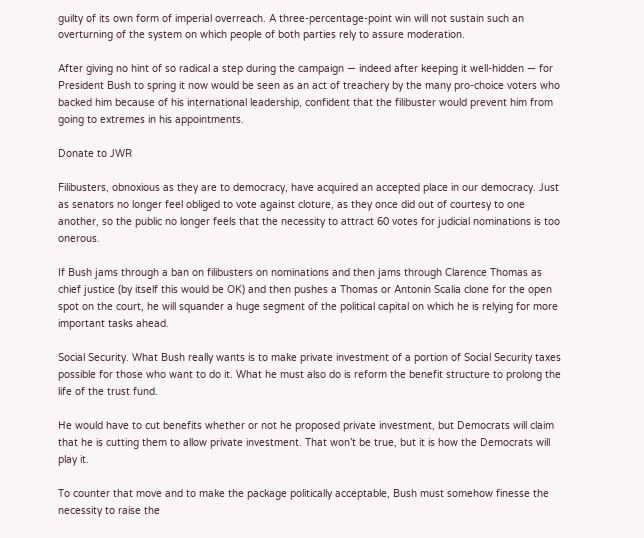guilty of its own form of imperial overreach. A three-percentage-point win will not sustain such an overturning of the system on which people of both parties rely to assure moderation.

After giving no hint of so radical a step during the campaign — indeed after keeping it well-hidden — for President Bush to spring it now would be seen as an act of treachery by the many pro-choice voters who backed him because of his international leadership, confident that the filibuster would prevent him from going to extremes in his appointments.

Donate to JWR

Filibusters, obnoxious as they are to democracy, have acquired an accepted place in our democracy. Just as senators no longer feel obliged to vote against cloture, as they once did out of courtesy to one another, so the public no longer feels that the necessity to attract 60 votes for judicial nominations is too onerous.

If Bush jams through a ban on filibusters on nominations and then jams through Clarence Thomas as chief justice (by itself this would be OK) and then pushes a Thomas or Antonin Scalia clone for the open spot on the court, he will squander a huge segment of the political capital on which he is relying for more important tasks ahead.

Social Security. What Bush really wants is to make private investment of a portion of Social Security taxes possible for those who want to do it. What he must also do is reform the benefit structure to prolong the life of the trust fund.

He would have to cut benefits whether or not he proposed private investment, but Democrats will claim that he is cutting them to allow private investment. That won’t be true, but it is how the Democrats will play it.

To counter that move and to make the package politically acceptable, Bush must somehow finesse the necessity to raise the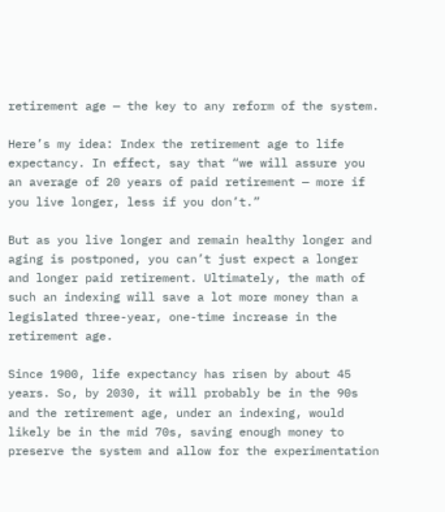retirement age — the key to any reform of the system.

Here’s my idea: Index the retirement age to life expectancy. In effect, say that “we will assure you an average of 20 years of paid retirement — more if you live longer, less if you don’t.”

But as you live longer and remain healthy longer and aging is postponed, you can’t just expect a longer and longer paid retirement. Ultimately, the math of such an indexing will save a lot more money than a legislated three-year, one-time increase in the retirement age.

Since 1900, life expectancy has risen by about 45 years. So, by 2030, it will probably be in the 90s and the retirement age, under an indexing, would likely be in the mid 70s, saving enough money to preserve the system and allow for the experimentation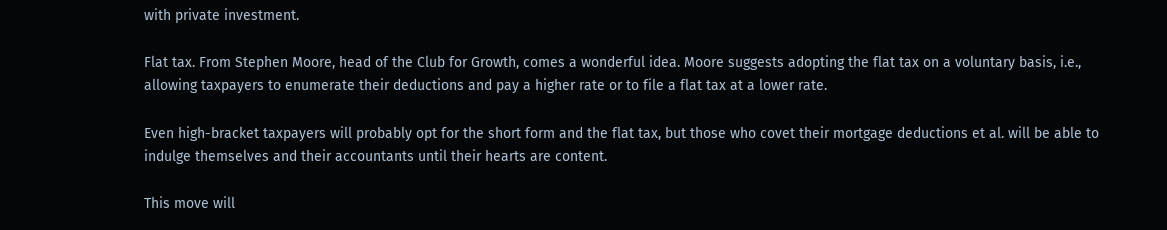with private investment.

Flat tax. From Stephen Moore, head of the Club for Growth, comes a wonderful idea. Moore suggests adopting the flat tax on a voluntary basis, i.e., allowing taxpayers to enumerate their deductions and pay a higher rate or to file a flat tax at a lower rate.

Even high-bracket taxpayers will probably opt for the short form and the flat tax, but those who covet their mortgage deductions et al. will be able to indulge themselves and their accountants until their hearts are content.

This move will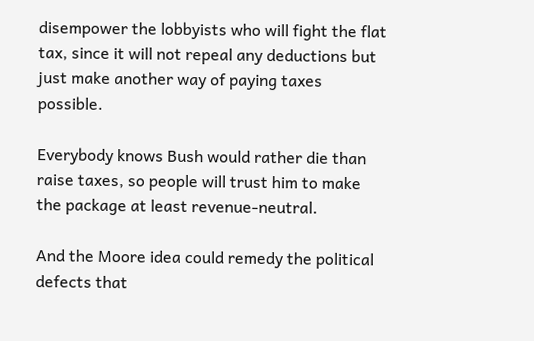disempower the lobbyists who will fight the flat tax, since it will not repeal any deductions but just make another way of paying taxes possible.

Everybody knows Bush would rather die than raise taxes, so people will trust him to make the package at least revenue-neutral.

And the Moore idea could remedy the political defects that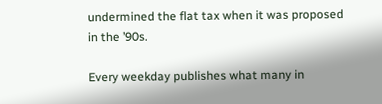undermined the flat tax when it was proposed in the ’90s.

Every weekday publishes what many in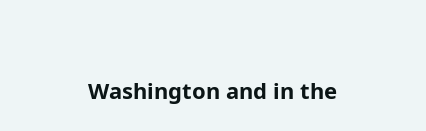Washington and in the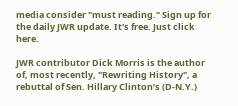media consider "must reading." Sign up for the daily JWR update. It's free. Just click here.

JWR contributor Dick Morris is the author of, most recently, "Rewriting History", a rebuttal of Sen. Hillary Clinton’s (D-N.Y.)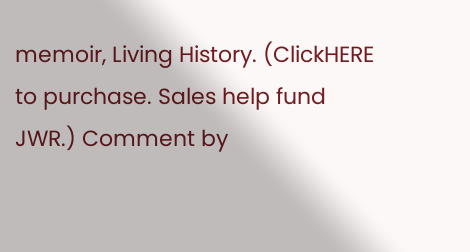memoir, Living History. (ClickHERE to purchase. Sales help fund JWR.) Comment by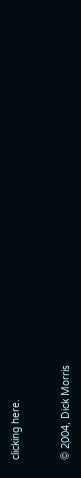clicking here.


© 2004, Dick Morris